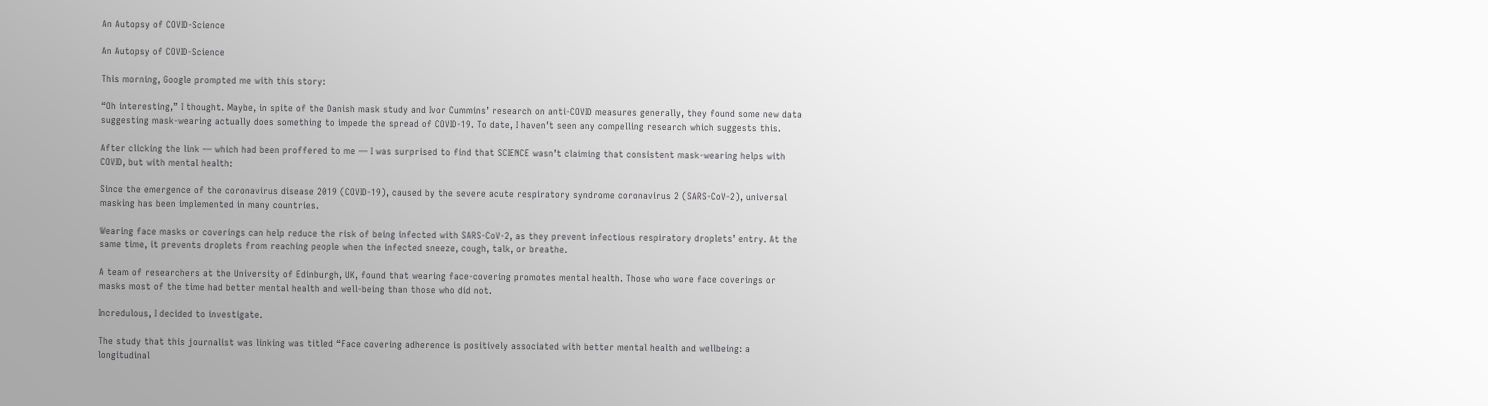An Autopsy of COVID-Science

An Autopsy of COVID-Science

This morning, Google prompted me with this story:

“Oh interesting,” I thought. Maybe, in spite of the Danish mask study and Ivor Cummins’ research on anti-COVID measures generally, they found some new data suggesting mask-wearing actually does something to impede the spread of COVID-19. To date, I haven’t seen any compelling research which suggests this.

After clicking the link — which had been proffered to me — I was surprised to find that SCIENCE wasn’t claiming that consistent mask-wearing helps with COVID, but with mental health:

Since the emergence of the coronavirus disease 2019 (COVID-19), caused by the severe acute respiratory syndrome coronavirus 2 (SARS-CoV-2), universal masking has been implemented in many countries.

Wearing face masks or coverings can help reduce the risk of being infected with SARS-CoV-2, as they prevent infectious respiratory droplets’ entry. At the same time, it prevents droplets from reaching people when the infected sneeze, cough, talk, or breathe.

A team of researchers at the University of Edinburgh, UK, found that wearing face-covering promotes mental health. Those who wore face coverings or masks most of the time had better mental health and well-being than those who did not.

Incredulous, I decided to investigate.

The study that this journalist was linking was titled “Face covering adherence is positively associated with better mental health and wellbeing: a longitudinal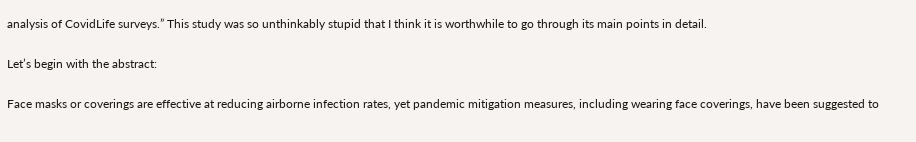analysis of CovidLife surveys.” This study was so unthinkably stupid that I think it is worthwhile to go through its main points in detail.

Let’s begin with the abstract:

Face masks or coverings are effective at reducing airborne infection rates, yet pandemic mitigation measures, including wearing face coverings, have been suggested to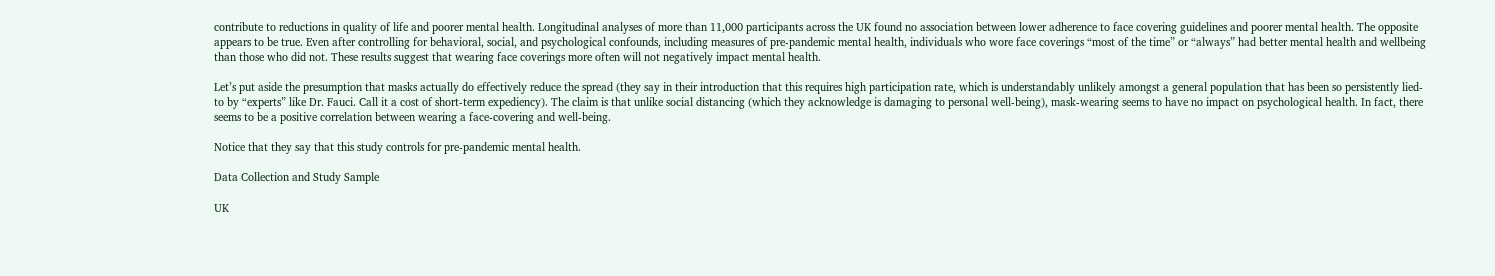contribute to reductions in quality of life and poorer mental health. Longitudinal analyses of more than 11,000 participants across the UK found no association between lower adherence to face covering guidelines and poorer mental health. The opposite appears to be true. Even after controlling for behavioral, social, and psychological confounds, including measures of pre-pandemic mental health, individuals who wore face coverings “most of the time” or “always” had better mental health and wellbeing than those who did not. These results suggest that wearing face coverings more often will not negatively impact mental health.

Let’s put aside the presumption that masks actually do effectively reduce the spread (they say in their introduction that this requires high participation rate, which is understandably unlikely amongst a general population that has been so persistently lied-to by “experts” like Dr. Fauci. Call it a cost of short-term expediency). The claim is that unlike social distancing (which they acknowledge is damaging to personal well-being), mask-wearing seems to have no impact on psychological health. In fact, there seems to be a positive correlation between wearing a face-covering and well-being.

Notice that they say that this study controls for pre-pandemic mental health.

Data Collection and Study Sample

UK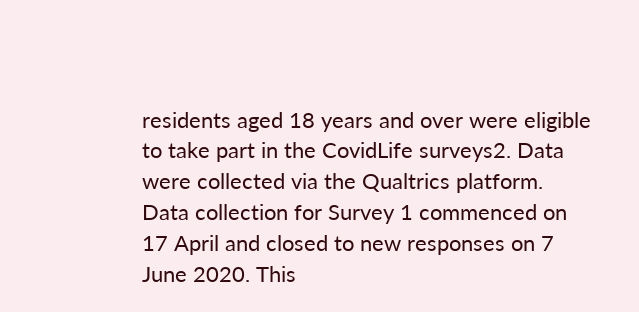residents aged 18 years and over were eligible to take part in the CovidLife surveys2. Data were collected via the Qualtrics platform. Data collection for Survey 1 commenced on 17 April and closed to new responses on 7 June 2020. This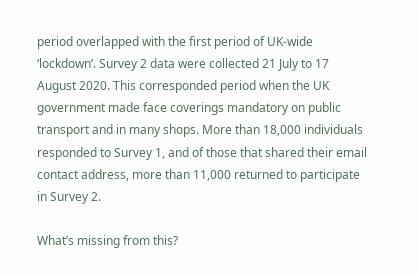period overlapped with the first period of UK-wide ‘lockdown’. Survey 2 data were collected 21 July to 17 August 2020. This corresponded period when the UK government made face coverings mandatory on public transport and in many shops. More than 18,000 individuals responded to Survey 1, and of those that shared their email contact address, more than 11,000 returned to participate in Survey 2.

What’s missing from this?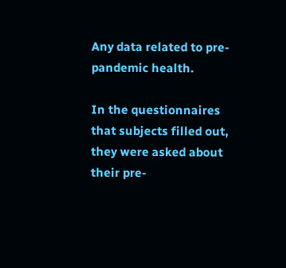Any data related to pre-pandemic health.

In the questionnaires that subjects filled out, they were asked about their pre-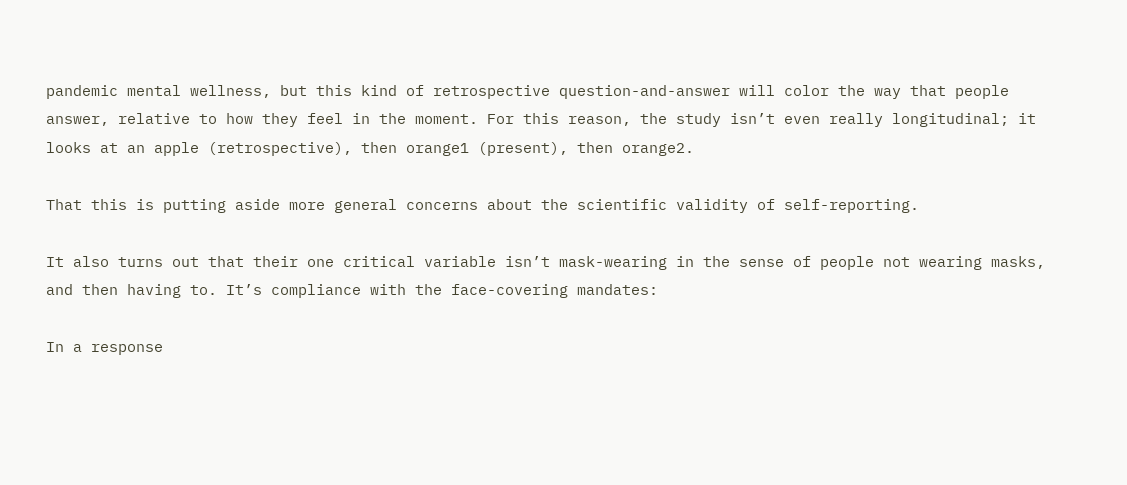pandemic mental wellness, but this kind of retrospective question-and-answer will color the way that people answer, relative to how they feel in the moment. For this reason, the study isn’t even really longitudinal; it looks at an apple (retrospective), then orange1 (present), then orange2.

That this is putting aside more general concerns about the scientific validity of self-reporting.

It also turns out that their one critical variable isn’t mask-wearing in the sense of people not wearing masks, and then having to. It’s compliance with the face-covering mandates:

In a response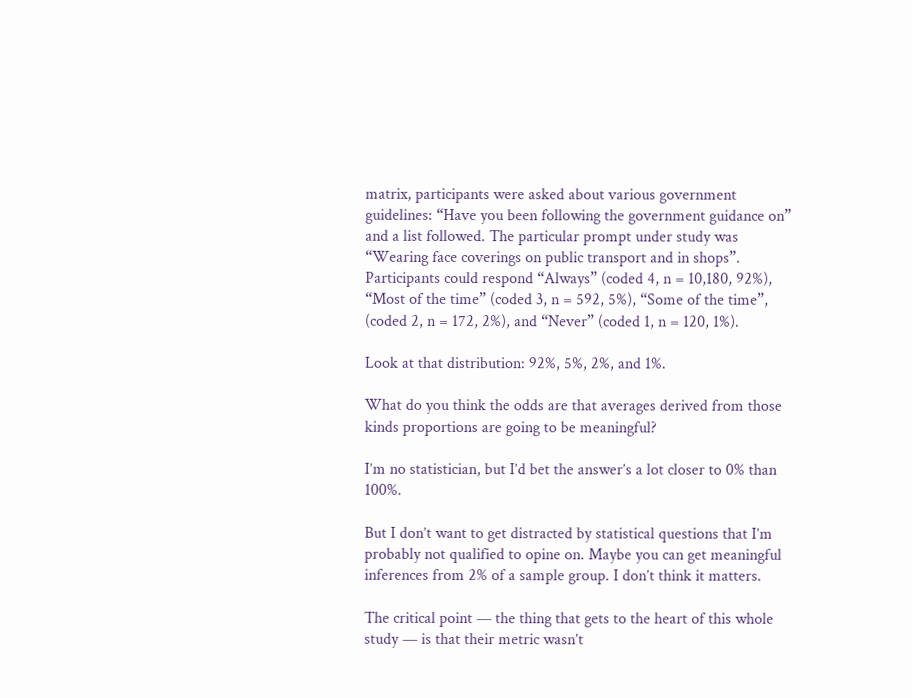matrix, participants were asked about various government guidelines: “Have you been following the government guidance on” and a list followed. The particular prompt under study was “Wearing face coverings on public transport and in shops”. Participants could respond “Always” (coded 4, n = 10,180, 92%), “Most of the time” (coded 3, n = 592, 5%), “Some of the time”, (coded 2, n = 172, 2%), and “Never” (coded 1, n = 120, 1%).

Look at that distribution: 92%, 5%, 2%, and 1%.

What do you think the odds are that averages derived from those kinds proportions are going to be meaningful?

I’m no statistician, but I’d bet the answer’s a lot closer to 0% than 100%.

But I don’t want to get distracted by statistical questions that I’m probably not qualified to opine on. Maybe you can get meaningful inferences from 2% of a sample group. I don’t think it matters.

The critical point — the thing that gets to the heart of this whole study — is that their metric wasn’t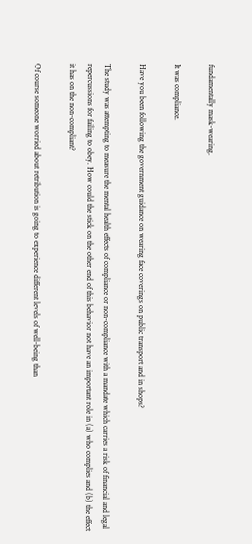fundamentally mask-wearing.

It was compliance.

Have you been following the government guidance on wearing face coverings on public transport and in shops?

The study was attempting to measure the mental health effects of compliance or non-compliance with a mandate which carries a risk of financial and legal repercussions for failing to obey. How could the stick on the other end of this behavior not have an important role in (a) who complies and (b) the effect it has on the non-compliant?

Of course someone worried about retribution is going to experience different levels of well-being than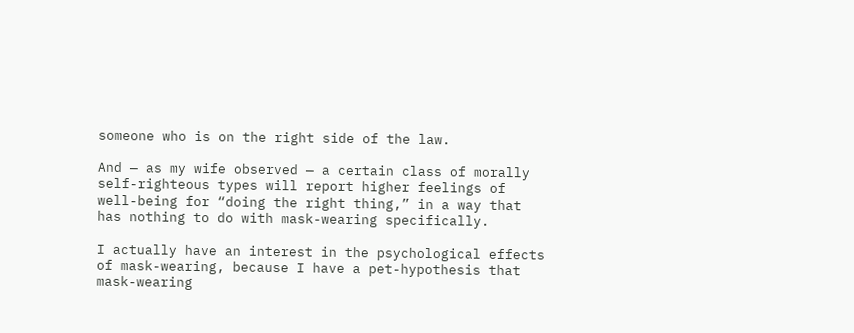someone who is on the right side of the law.

And — as my wife observed — a certain class of morally self-righteous types will report higher feelings of well-being for “doing the right thing,” in a way that has nothing to do with mask-wearing specifically.

I actually have an interest in the psychological effects of mask-wearing, because I have a pet-hypothesis that mask-wearing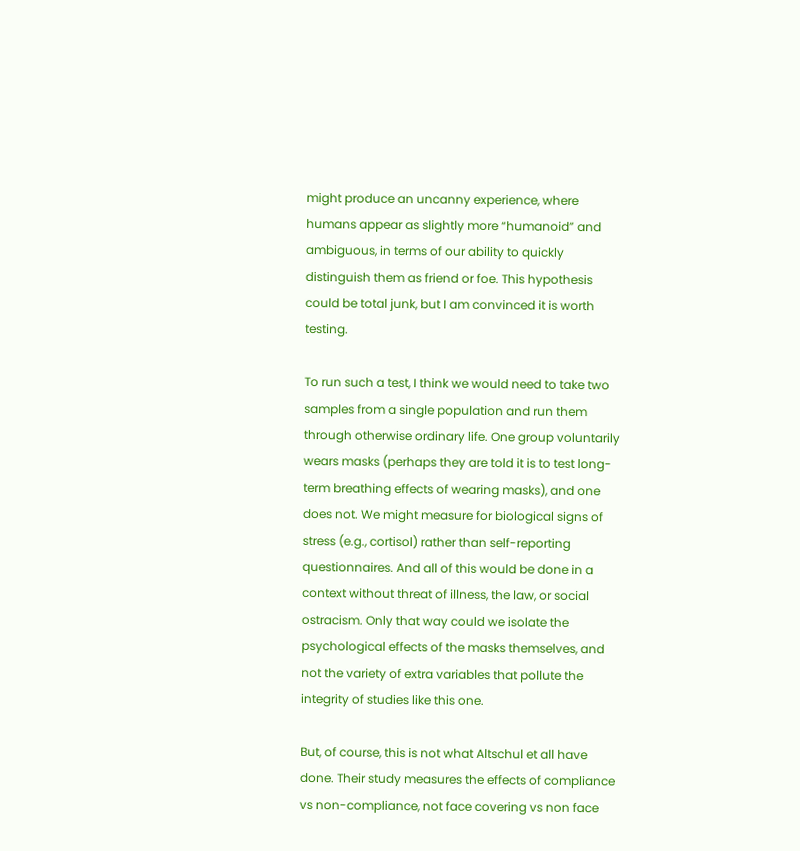might produce an uncanny experience, where humans appear as slightly more “humanoid” and ambiguous, in terms of our ability to quickly distinguish them as friend or foe. This hypothesis could be total junk, but I am convinced it is worth testing.

To run such a test, I think we would need to take two samples from a single population and run them through otherwise ordinary life. One group voluntarily wears masks (perhaps they are told it is to test long-term breathing effects of wearing masks), and one does not. We might measure for biological signs of stress (e.g., cortisol) rather than self-reporting questionnaires. And all of this would be done in a context without threat of illness, the law, or social ostracism. Only that way could we isolate the psychological effects of the masks themselves, and not the variety of extra variables that pollute the integrity of studies like this one.

But, of course, this is not what Altschul et all have done. Their study measures the effects of compliance vs non-compliance, not face covering vs non face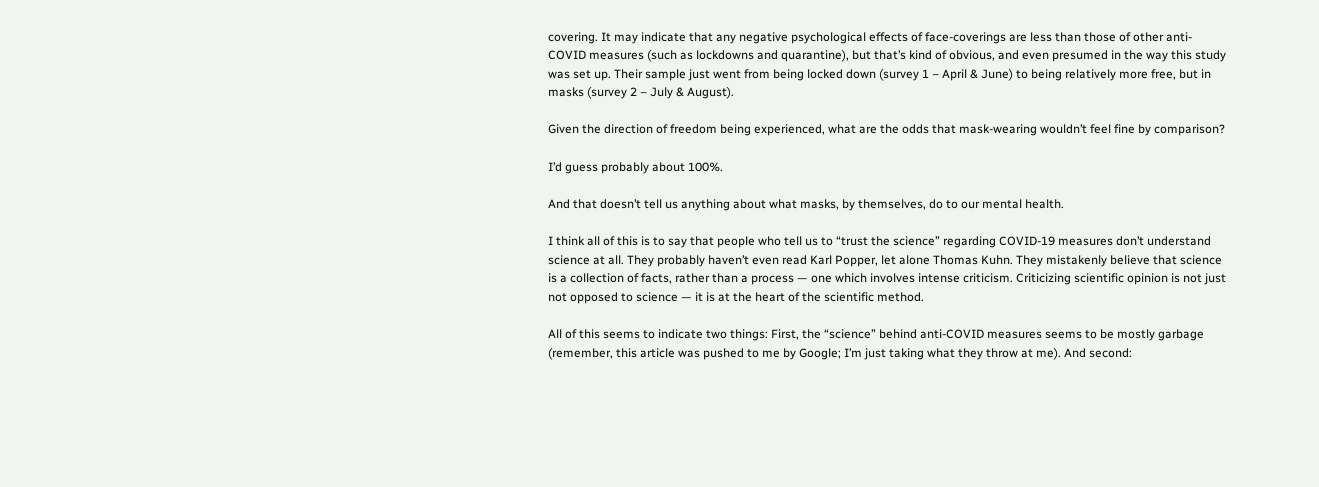covering. It may indicate that any negative psychological effects of face-coverings are less than those of other anti-COVID measures (such as lockdowns and quarantine), but that’s kind of obvious, and even presumed in the way this study was set up. Their sample just went from being locked down (survey 1 – April & June) to being relatively more free, but in masks (survey 2 – July & August).

Given the direction of freedom being experienced, what are the odds that mask-wearing wouldn’t feel fine by comparison?

I’d guess probably about 100%.

And that doesn’t tell us anything about what masks, by themselves, do to our mental health.

I think all of this is to say that people who tell us to “trust the science” regarding COVID-19 measures don’t understand science at all. They probably haven’t even read Karl Popper, let alone Thomas Kuhn. They mistakenly believe that science is a collection of facts, rather than a process — one which involves intense criticism. Criticizing scientific opinion is not just not opposed to science — it is at the heart of the scientific method.

All of this seems to indicate two things: First, the “science” behind anti-COVID measures seems to be mostly garbage (remember, this article was pushed to me by Google; I’m just taking what they throw at me). And second: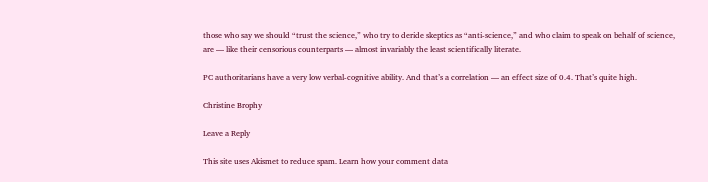those who say we should “trust the science,” who try to deride skeptics as “anti-science,” and who claim to speak on behalf of science, are — like their censorious counterparts — almost invariably the least scientifically literate.

PC authoritarians have a very low verbal-cognitive ability. And that’s a correlation — an effect size of 0.4. That’s quite high.

Christine Brophy

Leave a Reply

This site uses Akismet to reduce spam. Learn how your comment data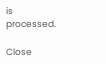is processed.

Close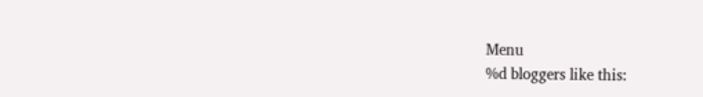Menu
%d bloggers like this: